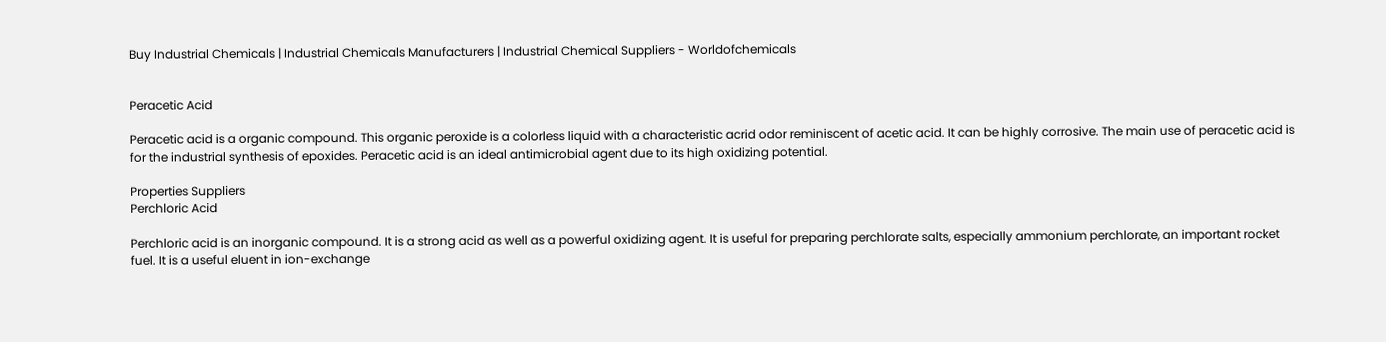Buy Industrial Chemicals | Industrial Chemicals Manufacturers | Industrial Chemical Suppliers - Worldofchemicals


Peracetic Acid

Peracetic acid is a organic compound. This organic peroxide is a colorless liquid with a characteristic acrid odor reminiscent of acetic acid. It can be highly corrosive. The main use of peracetic acid is for the industrial synthesis of epoxides. Peracetic acid is an ideal antimicrobial agent due to its high oxidizing potential.

Properties Suppliers
Perchloric Acid

Perchloric acid is an inorganic compound. It is a strong acid as well as a powerful oxidizing agent. It is useful for preparing perchlorate salts, especially ammonium perchlorate, an important rocket fuel. It is a useful eluent in ion-exchange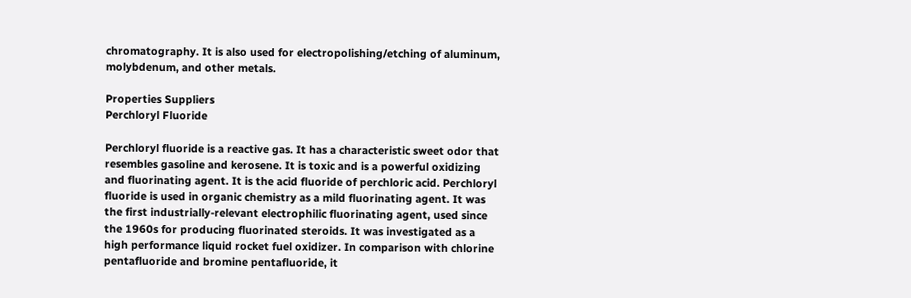chromatography. It is also used for electropolishing/etching of aluminum, molybdenum, and other metals.

Properties Suppliers
Perchloryl Fluoride

Perchloryl fluoride is a reactive gas. It has a characteristic sweet odor that resembles gasoline and kerosene. It is toxic and is a powerful oxidizing and fluorinating agent. It is the acid fluoride of perchloric acid. Perchloryl fluoride is used in organic chemistry as a mild fluorinating agent. It was the first industrially-relevant electrophilic fluorinating agent, used since the 1960s for producing fluorinated steroids. It was investigated as a high performance liquid rocket fuel oxidizer. In comparison with chlorine pentafluoride and bromine pentafluoride, it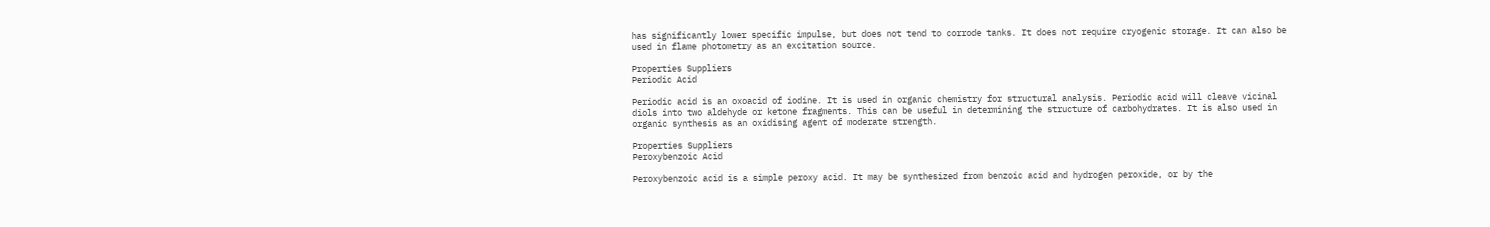has significantly lower specific impulse, but does not tend to corrode tanks. It does not require cryogenic storage. It can also be used in flame photometry as an excitation source.

Properties Suppliers
Periodic Acid

Periodic acid is an oxoacid of iodine. It is used in organic chemistry for structural analysis. Periodic acid will cleave vicinal diols into two aldehyde or ketone fragments. This can be useful in determining the structure of carbohydrates. It is also used in organic synthesis as an oxidising agent of moderate strength.

Properties Suppliers
Peroxybenzoic Acid

Peroxybenzoic acid is a simple peroxy acid. It may be synthesized from benzoic acid and hydrogen peroxide, or by the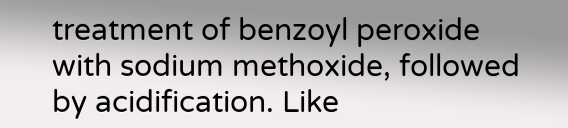treatment of benzoyl peroxide with sodium methoxide, followed by acidification. Like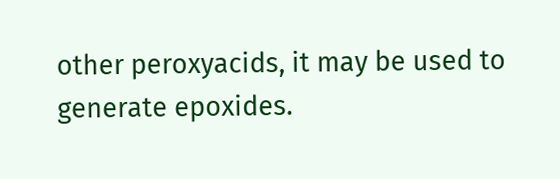other peroxyacids, it may be used to generate epoxides.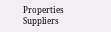Properties Suppliers